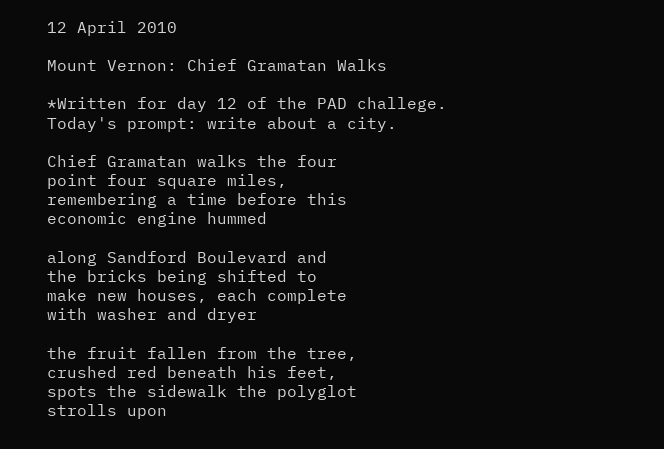12 April 2010

Mount Vernon: Chief Gramatan Walks

*Written for day 12 of the PAD challege. Today's prompt: write about a city.

Chief Gramatan walks the four
point four square miles,
remembering a time before this
economic engine hummed

along Sandford Boulevard and
the bricks being shifted to
make new houses, each complete
with washer and dryer

the fruit fallen from the tree,
crushed red beneath his feet,
spots the sidewalk the polyglot
strolls upon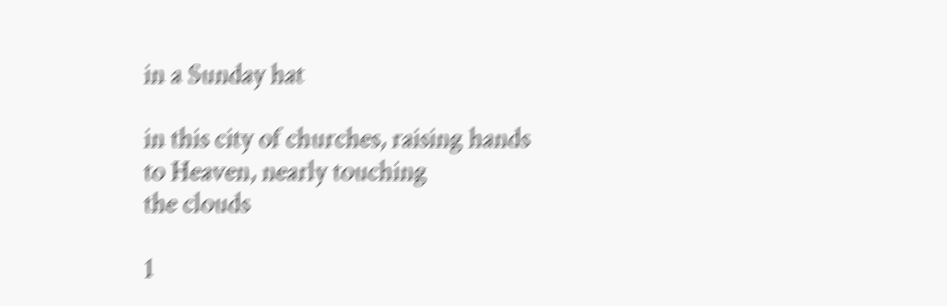in a Sunday hat

in this city of churches, raising hands
to Heaven, nearly touching
the clouds

1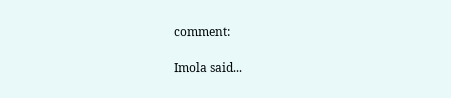comment:

Imola said...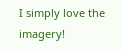I simply love the imagery!